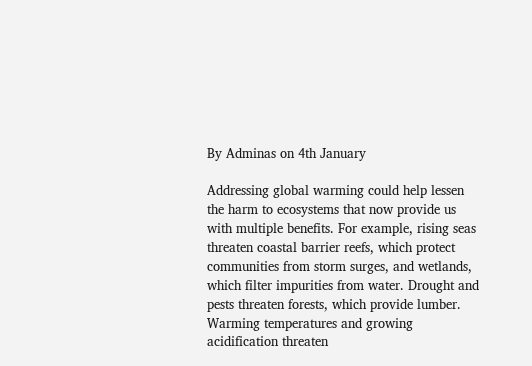By Adminas on 4th January

Addressing global warming could help lessen the harm to ecosystems that now provide us with multiple benefits. For example, rising seas threaten coastal barrier reefs, which protect communities from storm surges, and wetlands, which filter impurities from water. Drought and pests threaten forests, which provide lumber. Warming temperatures and growing acidification threaten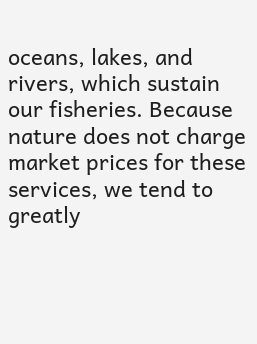oceans, lakes, and rivers, which sustain our fisheries. Because nature does not charge market prices for these services, we tend to greatly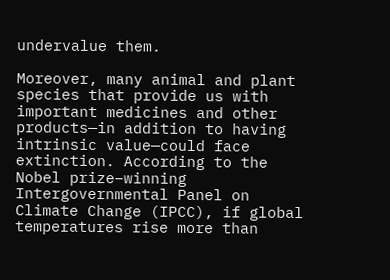undervalue them.

Moreover, many animal and plant species that provide us with important medicines and other products—in addition to having intrinsic value—could face extinction. According to the Nobel prize–winning Intergovernmental Panel on Climate Change (IPCC), if global temperatures rise more than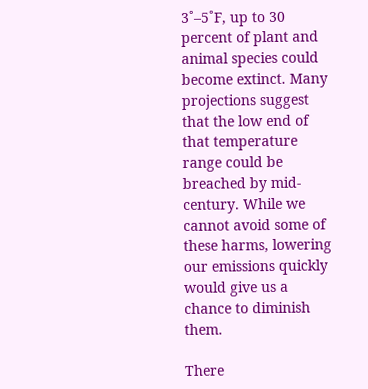3˚–5˚F, up to 30 percent of plant and animal species could become extinct. Many projections suggest that the low end of that temperature range could be breached by mid-century. While we cannot avoid some of these harms, lowering our emissions quickly would give us a chance to diminish them.

There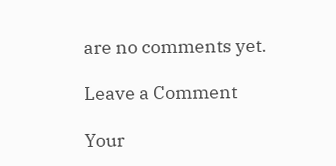are no comments yet.

Leave a Comment

Your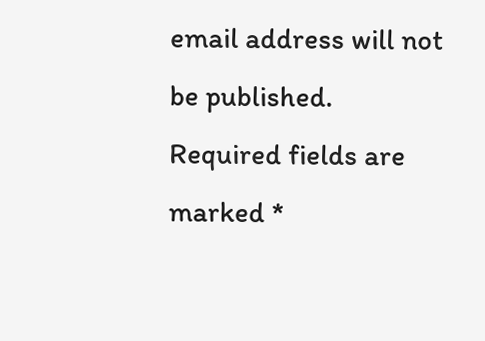email address will not be published. Required fields are marked *